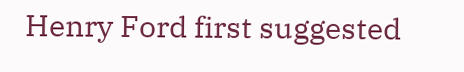Henry Ford first suggested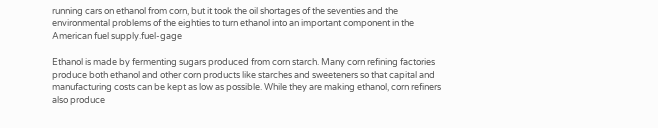running cars on ethanol from corn, but it took the oil shortages of the seventies and the environmental problems of the eighties to turn ethanol into an important component in the American fuel supply.fuel-gage

Ethanol is made by fermenting sugars produced from corn starch. Many corn refining factories produce both ethanol and other corn products like starches and sweeteners so that capital and manufacturing costs can be kept as low as possible. While they are making ethanol, corn refiners also produce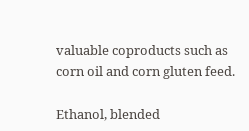valuable coproducts such as corn oil and corn gluten feed.

Ethanol, blended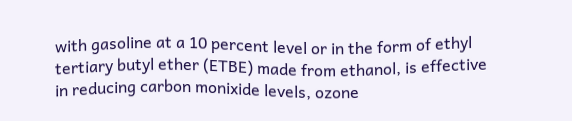with gasoline at a 10 percent level or in the form of ethyl tertiary butyl ether (ETBE) made from ethanol, is effective in reducing carbon monixide levels, ozone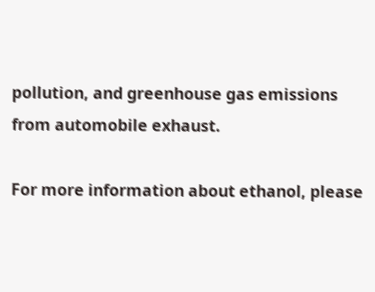pollution, and greenhouse gas emissions from automobile exhaust.

For more information about ethanol, please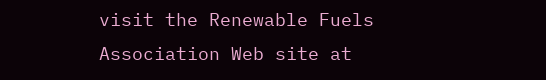visit the Renewable Fuels Association Web site at